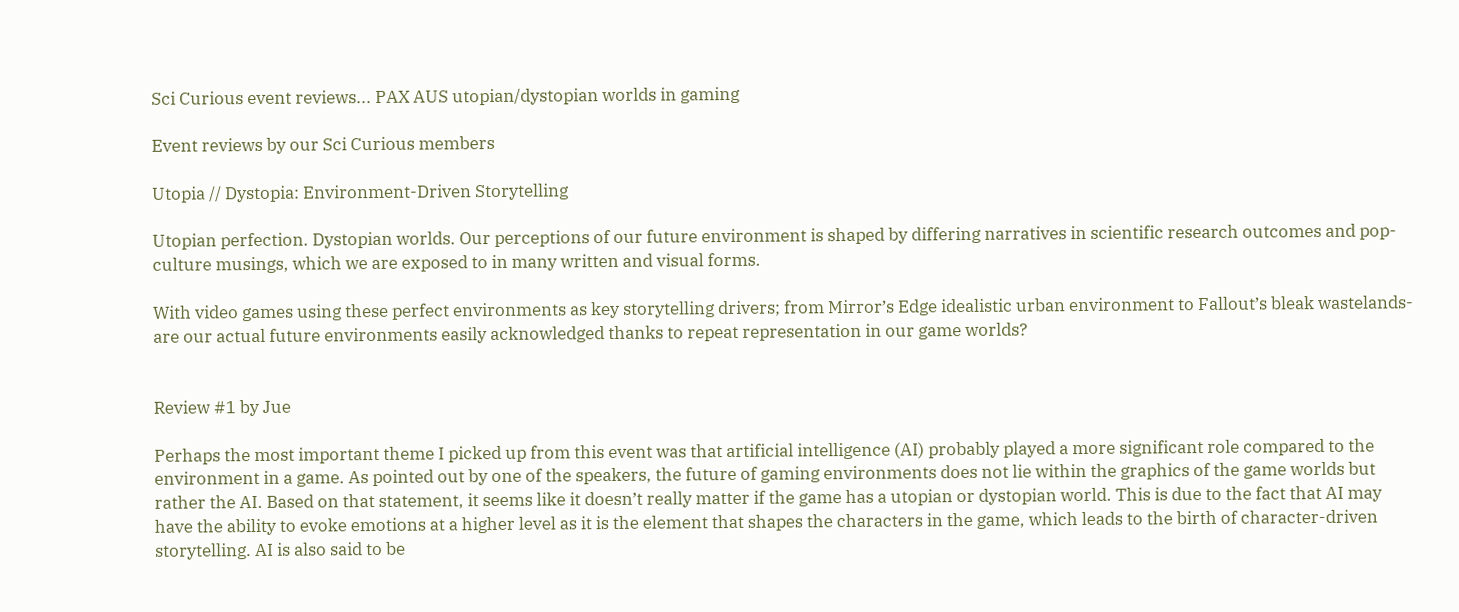Sci Curious event reviews... PAX AUS utopian/dystopian worlds in gaming

Event reviews by our Sci Curious members

Utopia // Dystopia: Environment-Driven Storytelling

Utopian perfection. Dystopian worlds. Our perceptions of our future environment is shaped by differing narratives in scientific research outcomes and pop-culture musings, which we are exposed to in many written and visual forms.

With video games using these perfect environments as key storytelling drivers; from Mirror’s Edge idealistic urban environment to Fallout’s bleak wastelands- are our actual future environments easily acknowledged thanks to repeat representation in our game worlds?


Review #1 by Jue

Perhaps the most important theme I picked up from this event was that artificial intelligence (AI) probably played a more significant role compared to the environment in a game. As pointed out by one of the speakers, the future of gaming environments does not lie within the graphics of the game worlds but rather the AI. Based on that statement, it seems like it doesn’t really matter if the game has a utopian or dystopian world. This is due to the fact that AI may have the ability to evoke emotions at a higher level as it is the element that shapes the characters in the game, which leads to the birth of character-driven storytelling. AI is also said to be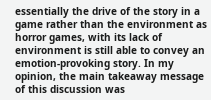essentially the drive of the story in a game rather than the environment as horror games, with its lack of environment is still able to convey an emotion-provoking story. In my opinion, the main takeaway message of this discussion was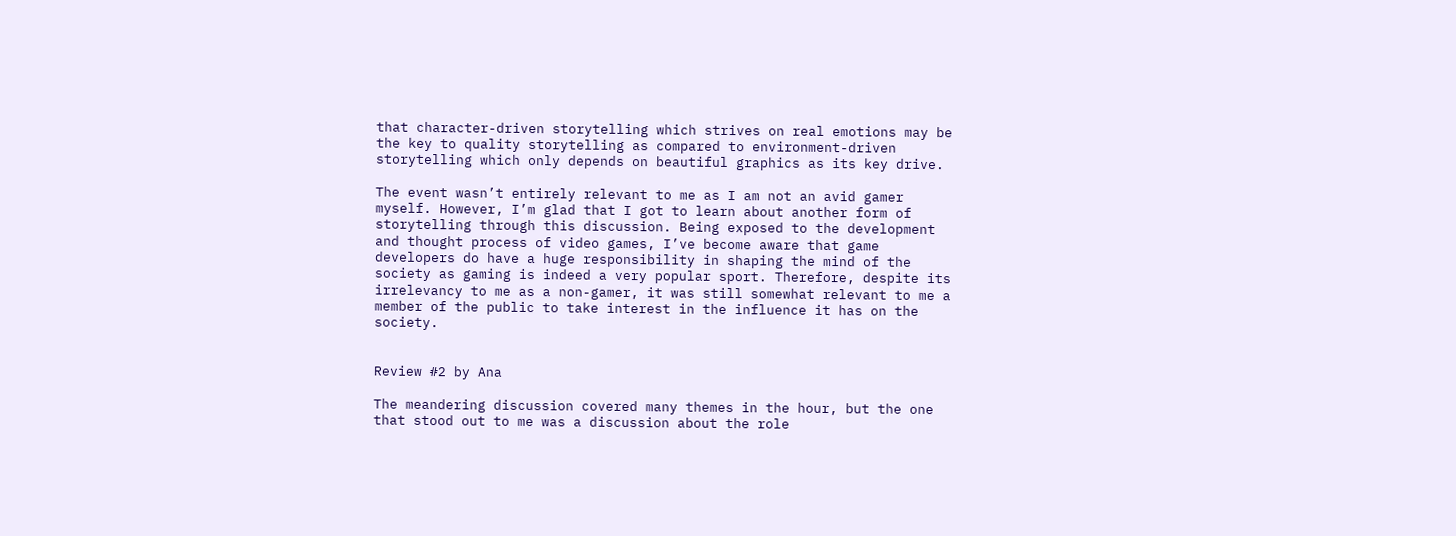that character-driven storytelling which strives on real emotions may be the key to quality storytelling as compared to environment-driven storytelling which only depends on beautiful graphics as its key drive.

The event wasn’t entirely relevant to me as I am not an avid gamer myself. However, I’m glad that I got to learn about another form of storytelling through this discussion. Being exposed to the development and thought process of video games, I’ve become aware that game developers do have a huge responsibility in shaping the mind of the society as gaming is indeed a very popular sport. Therefore, despite its irrelevancy to me as a non-gamer, it was still somewhat relevant to me a member of the public to take interest in the influence it has on the society.


Review #2 by Ana

The meandering discussion covered many themes in the hour, but the one that stood out to me was a discussion about the role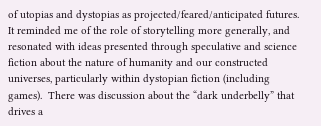of utopias and dystopias as projected/feared/anticipated futures.  It reminded me of the role of storytelling more generally, and resonated with ideas presented through speculative and science fiction about the nature of humanity and our constructed universes, particularly within dystopian fiction (including games).  There was discussion about the “dark underbelly” that drives a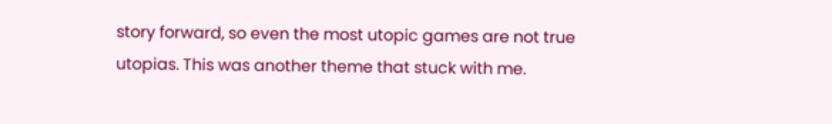story forward, so even the most utopic games are not true utopias. This was another theme that stuck with me.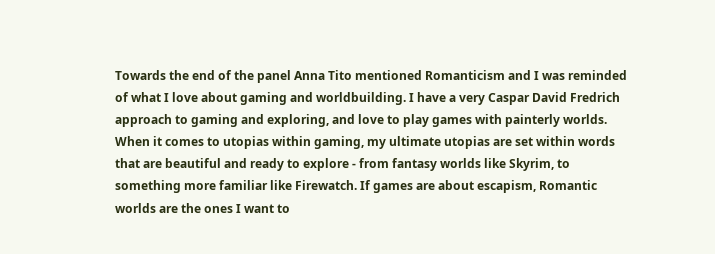Towards the end of the panel Anna Tito mentioned Romanticism and I was reminded of what I love about gaming and worldbuilding. I have a very Caspar David Fredrich approach to gaming and exploring, and love to play games with painterly worlds. When it comes to utopias within gaming, my ultimate utopias are set within words that are beautiful and ready to explore - from fantasy worlds like Skyrim, to something more familiar like Firewatch. If games are about escapism, Romantic worlds are the ones I want to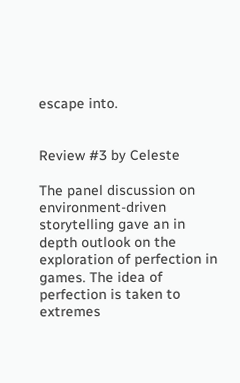escape into.


Review #3 by Celeste

The panel discussion on environment-driven storytelling gave an in depth outlook on the exploration of perfection in games. The idea of perfection is taken to extremes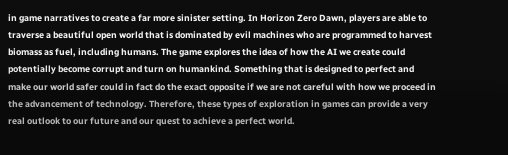in game narratives to create a far more sinister setting. In Horizon Zero Dawn, players are able to traverse a beautiful open world that is dominated by evil machines who are programmed to harvest biomass as fuel, including humans. The game explores the idea of how the AI we create could potentially become corrupt and turn on humankind. Something that is designed to perfect and make our world safer could in fact do the exact opposite if we are not careful with how we proceed in the advancement of technology. Therefore, these types of exploration in games can provide a very real outlook to our future and our quest to achieve a perfect world.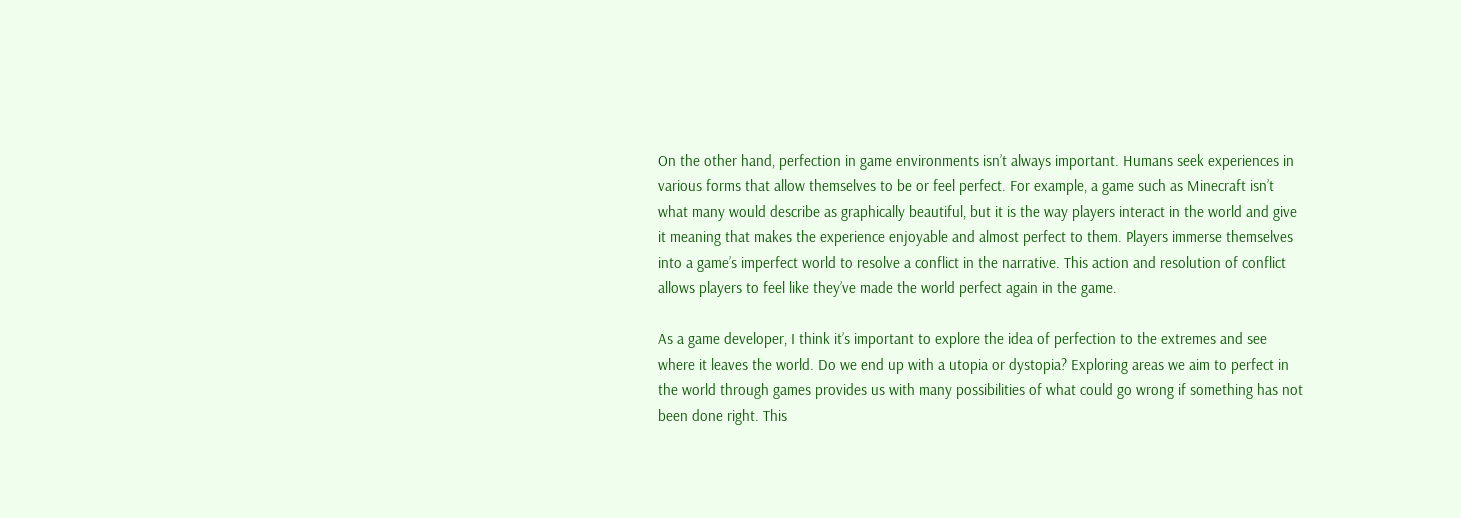On the other hand, perfection in game environments isn’t always important. Humans seek experiences in various forms that allow themselves to be or feel perfect. For example, a game such as Minecraft isn’t what many would describe as graphically beautiful, but it is the way players interact in the world and give it meaning that makes the experience enjoyable and almost perfect to them. Players immerse themselves into a game’s imperfect world to resolve a conflict in the narrative. This action and resolution of conflict allows players to feel like they’ve made the world perfect again in the game.

As a game developer, I think it’s important to explore the idea of perfection to the extremes and see where it leaves the world. Do we end up with a utopia or dystopia? Exploring areas we aim to perfect in the world through games provides us with many possibilities of what could go wrong if something has not been done right. This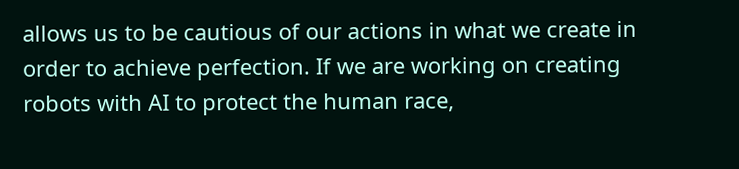allows us to be cautious of our actions in what we create in order to achieve perfection. If we are working on creating robots with AI to protect the human race,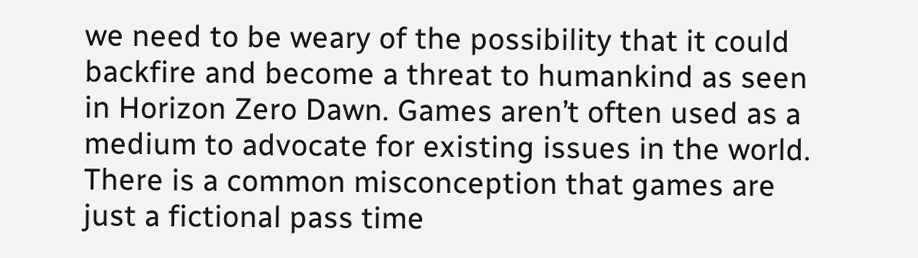we need to be weary of the possibility that it could backfire and become a threat to humankind as seen in Horizon Zero Dawn. Games aren’t often used as a medium to advocate for existing issues in the world. There is a common misconception that games are just a fictional pass time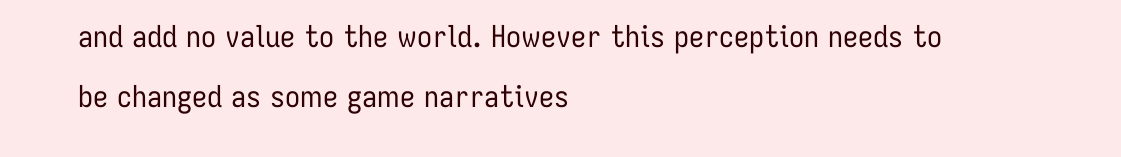and add no value to the world. However this perception needs to be changed as some game narratives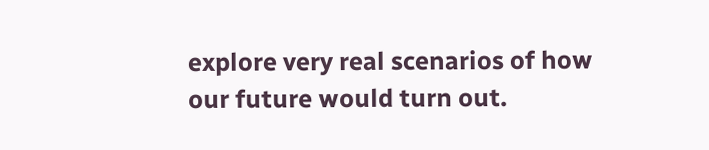explore very real scenarios of how our future would turn out.